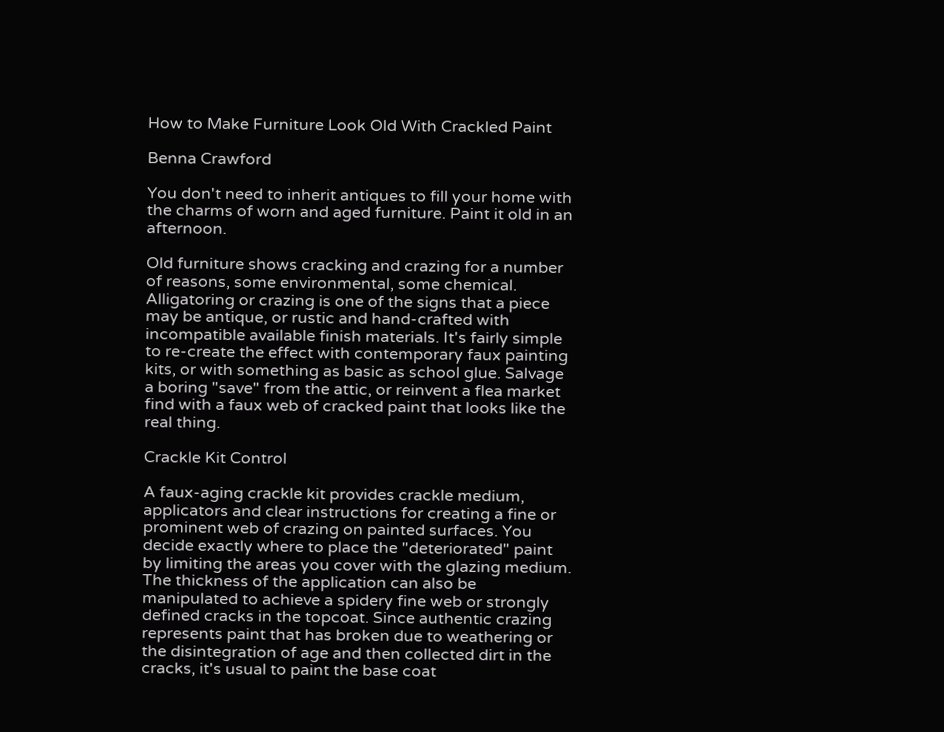How to Make Furniture Look Old With Crackled Paint

Benna Crawford

You don't need to inherit antiques to fill your home with the charms of worn and aged furniture. Paint it old in an afternoon.

Old furniture shows cracking and crazing for a number of reasons, some environmental, some chemical. Alligatoring or crazing is one of the signs that a piece may be antique, or rustic and hand-crafted with incompatible available finish materials. It's fairly simple to re-create the effect with contemporary faux painting kits, or with something as basic as school glue. Salvage a boring "save" from the attic, or reinvent a flea market find with a faux web of cracked paint that looks like the real thing.

Crackle Kit Control

A faux-aging crackle kit provides crackle medium, applicators and clear instructions for creating a fine or prominent web of crazing on painted surfaces. You decide exactly where to place the "deteriorated" paint by limiting the areas you cover with the glazing medium. The thickness of the application can also be manipulated to achieve a spidery fine web or strongly defined cracks in the topcoat. Since authentic crazing represents paint that has broken due to weathering or the disintegration of age and then collected dirt in the cracks, it's usual to paint the base coat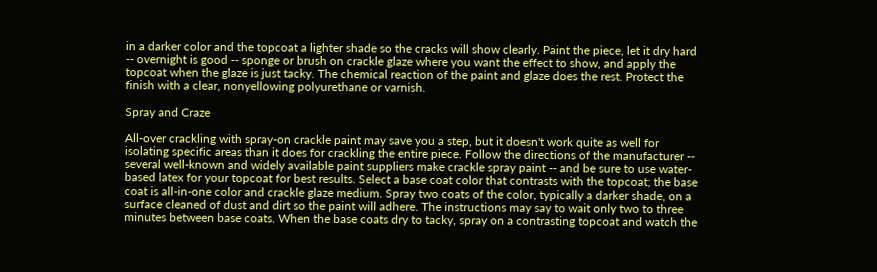in a darker color and the topcoat a lighter shade so the cracks will show clearly. Paint the piece, let it dry hard -- overnight is good -- sponge or brush on crackle glaze where you want the effect to show, and apply the topcoat when the glaze is just tacky. The chemical reaction of the paint and glaze does the rest. Protect the finish with a clear, nonyellowing polyurethane or varnish.

Spray and Craze

All-over crackling with spray-on crackle paint may save you a step, but it doesn't work quite as well for isolating specific areas than it does for crackling the entire piece. Follow the directions of the manufacturer -- several well-known and widely available paint suppliers make crackle spray paint -- and be sure to use water-based latex for your topcoat for best results. Select a base coat color that contrasts with the topcoat; the base coat is all-in-one color and crackle glaze medium. Spray two coats of the color, typically a darker shade, on a surface cleaned of dust and dirt so the paint will adhere. The instructions may say to wait only two to three minutes between base coats. When the base coats dry to tacky, spray on a contrasting topcoat and watch the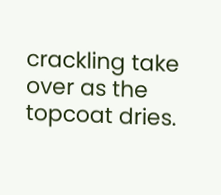crackling take over as the topcoat dries.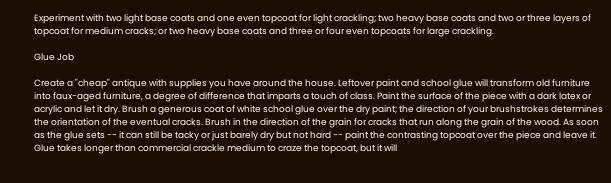Experiment with two light base coats and one even topcoat for light crackling; two heavy base coats and two or three layers of topcoat for medium cracks; or two heavy base coats and three or four even topcoats for large crackling.

Glue Job

Create a "cheap" antique with supplies you have around the house. Leftover paint and school glue will transform old furniture into faux-aged furniture, a degree of difference that imparts a touch of class. Paint the surface of the piece with a dark latex or acrylic and let it dry. Brush a generous coat of white school glue over the dry paint; the direction of your brushstrokes determines the orientation of the eventual cracks. Brush in the direction of the grain for cracks that run along the grain of the wood. As soon as the glue sets -- it can still be tacky or just barely dry but not hard -- paint the contrasting topcoat over the piece and leave it. Glue takes longer than commercial crackle medium to craze the topcoat, but it will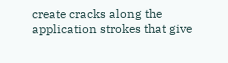create cracks along the application strokes that give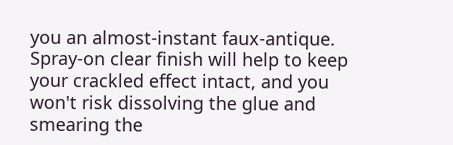you an almost-instant faux-antique. Spray-on clear finish will help to keep your crackled effect intact, and you won't risk dissolving the glue and smearing the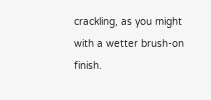crackling, as you might with a wetter brush-on finish.